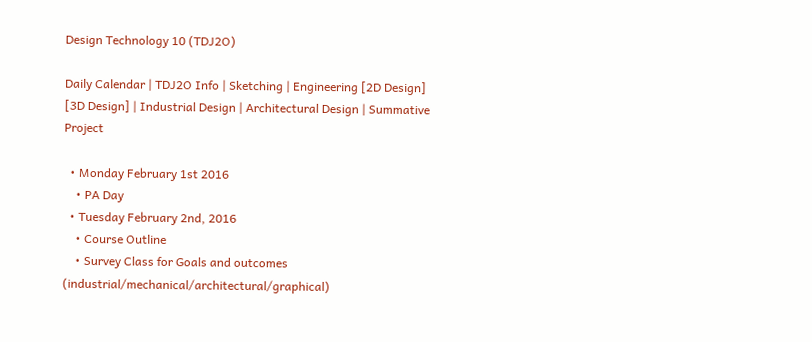Design Technology 10 (TDJ2O)

Daily Calendar | TDJ2O Info | Sketching | Engineering [2D Design] [3D Design] | Industrial Design | Architectural Design | Summative Project

  • Monday February 1st 2016
    • PA Day
  • Tuesday February 2nd, 2016
    • Course Outline
    • Survey Class for Goals and outcomes (industrial/mechanical/architectural/graphical)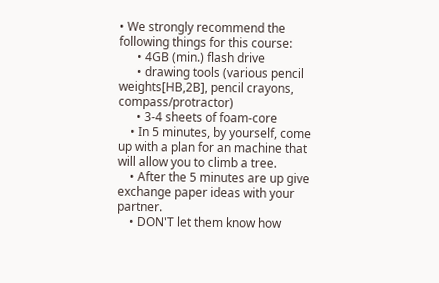• We strongly recommend the following things for this course:
      • 4GB (min.) flash drive
      • drawing tools (various pencil weights[HB,2B], pencil crayons, compass/protractor)
      • 3-4 sheets of foam-core
    • In 5 minutes, by yourself, come up with a plan for an machine that will allow you to climb a tree.
    • After the 5 minutes are up give exchange paper ideas with your partner.
    • DON'T let them know how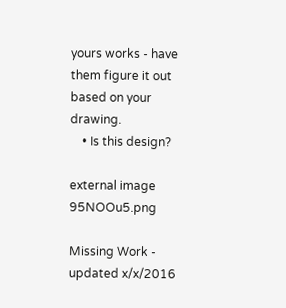yours works - have them figure it out based on your drawing.
    • Is this design?

external image 95NOOu5.png

Missing Work - updated x/x/2016